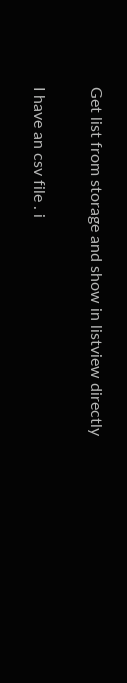Get list from storage and show in listview directly

I have an csv file . i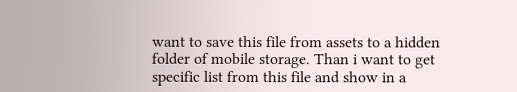want to save this file from assets to a hidden folder of mobile storage. Than i want to get specific list from this file and show in a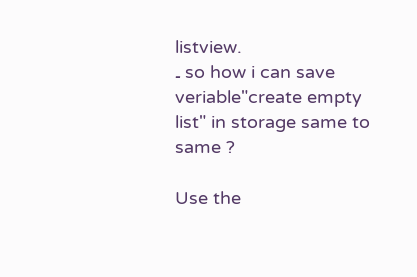listview.
۔ so how i can save veriable"create empty list" in storage same to same ?

Use the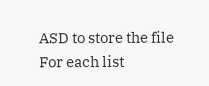ASD to store the file
For each list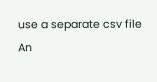use a separate csv file
An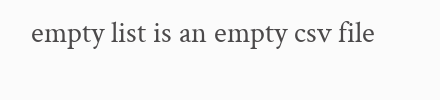empty list is an empty csv file